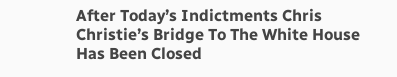After Today’s Indictments Chris Christie’s Bridge To The White House Has Been Closed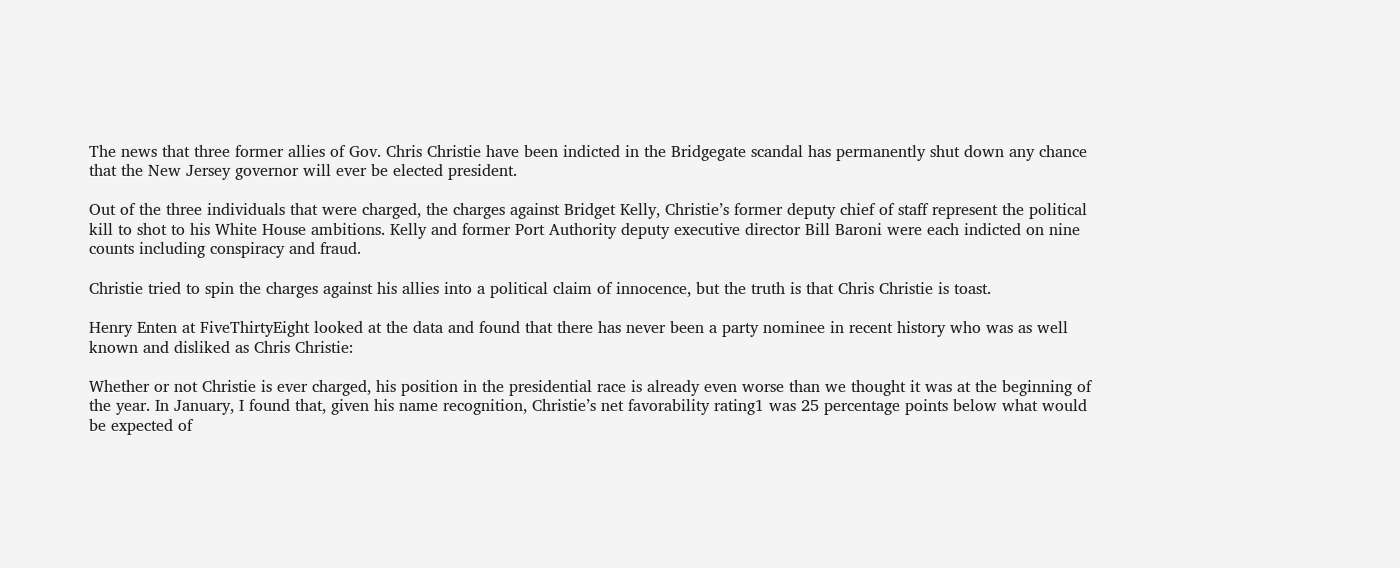The news that three former allies of Gov. Chris Christie have been indicted in the Bridgegate scandal has permanently shut down any chance that the New Jersey governor will ever be elected president.

Out of the three individuals that were charged, the charges against Bridget Kelly, Christie’s former deputy chief of staff represent the political kill to shot to his White House ambitions. Kelly and former Port Authority deputy executive director Bill Baroni were each indicted on nine counts including conspiracy and fraud.

Christie tried to spin the charges against his allies into a political claim of innocence, but the truth is that Chris Christie is toast.

Henry Enten at FiveThirtyEight looked at the data and found that there has never been a party nominee in recent history who was as well known and disliked as Chris Christie:

Whether or not Christie is ever charged, his position in the presidential race is already even worse than we thought it was at the beginning of the year. In January, I found that, given his name recognition, Christie’s net favorability rating1 was 25 percentage points below what would be expected of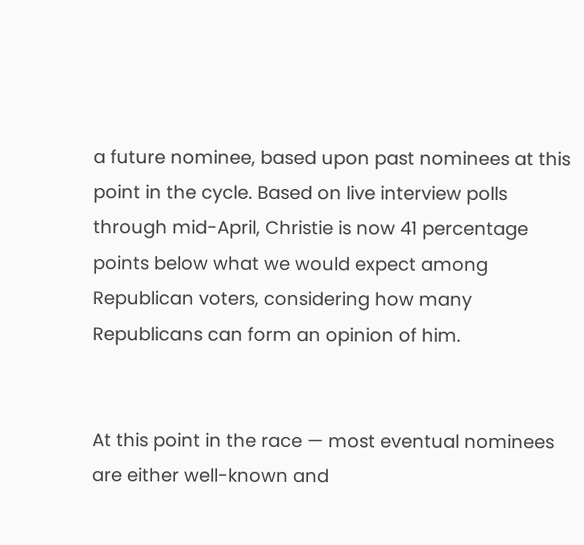a future nominee, based upon past nominees at this point in the cycle. Based on live interview polls through mid-April, Christie is now 41 percentage points below what we would expect among Republican voters, considering how many Republicans can form an opinion of him.


At this point in the race — most eventual nominees are either well-known and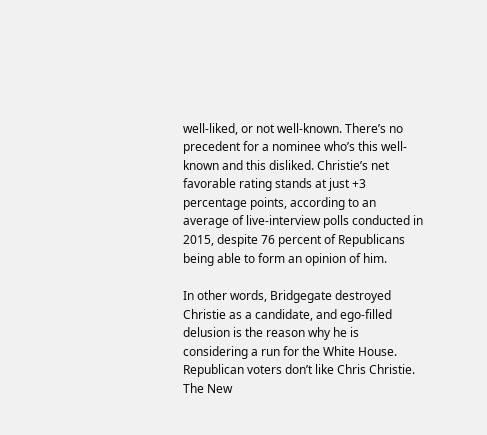well-liked, or not well-known. There’s no precedent for a nominee who’s this well-known and this disliked. Christie’s net favorable rating stands at just +3 percentage points, according to an average of live-interview polls conducted in 2015, despite 76 percent of Republicans being able to form an opinion of him.

In other words, Bridgegate destroyed Christie as a candidate, and ego-filled delusion is the reason why he is considering a run for the White House. Republican voters don’t like Chris Christie. The New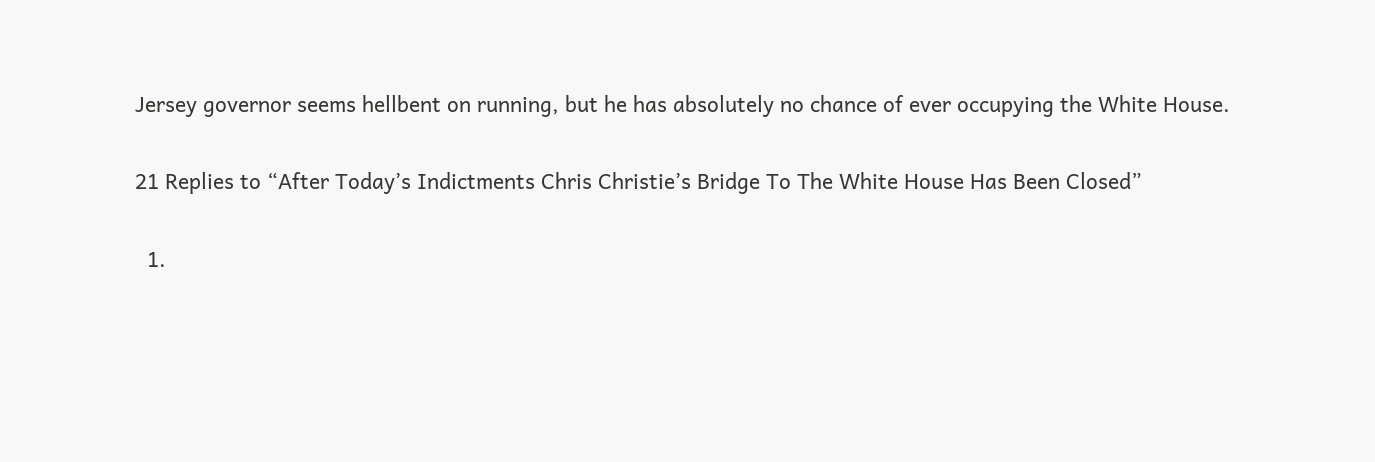Jersey governor seems hellbent on running, but he has absolutely no chance of ever occupying the White House.

21 Replies to “After Today’s Indictments Chris Christie’s Bridge To The White House Has Been Closed”

  1.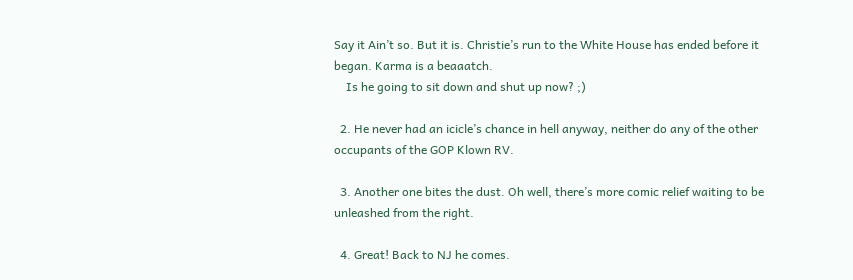Say it Ain’t so. But it is. Christie’s run to the White House has ended before it began. Karma is a beaaatch.
    Is he going to sit down and shut up now? ;)

  2. He never had an icicle’s chance in hell anyway, neither do any of the other occupants of the GOP Klown RV.

  3. Another one bites the dust. Oh well, there’s more comic relief waiting to be unleashed from the right.

  4. Great! Back to NJ he comes.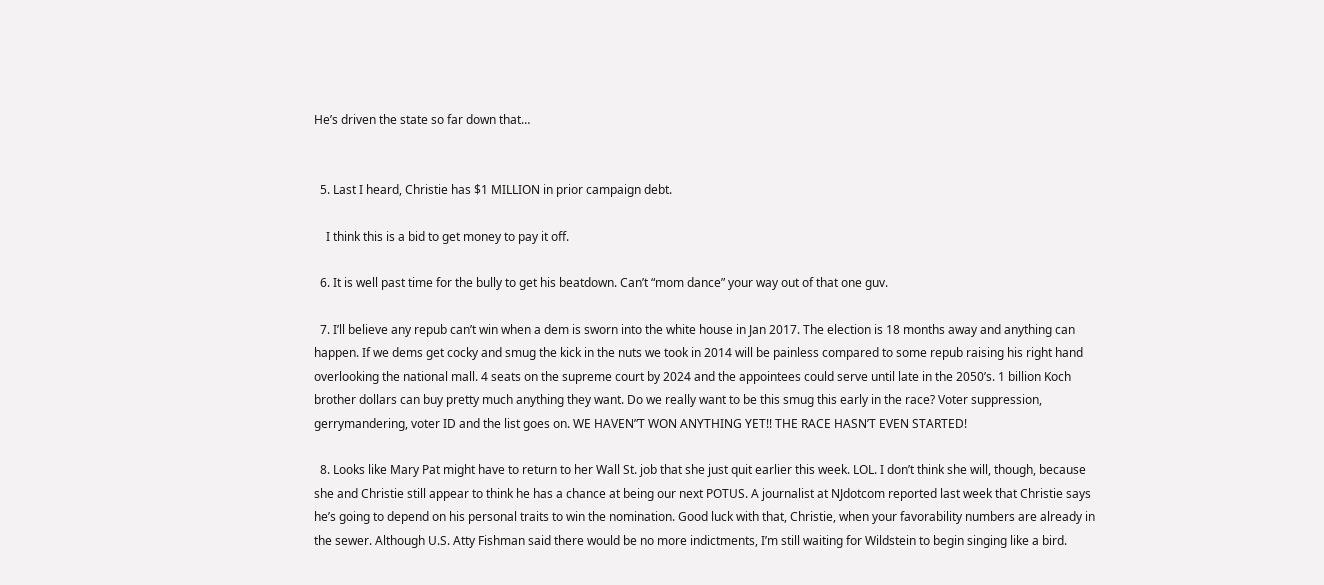He’s driven the state so far down that…


  5. Last I heard, Christie has $1 MILLION in prior campaign debt.

    I think this is a bid to get money to pay it off.

  6. It is well past time for the bully to get his beatdown. Can’t “mom dance” your way out of that one guv.

  7. I’ll believe any repub can’t win when a dem is sworn into the white house in Jan 2017. The election is 18 months away and anything can happen. If we dems get cocky and smug the kick in the nuts we took in 2014 will be painless compared to some repub raising his right hand overlooking the national mall. 4 seats on the supreme court by 2024 and the appointees could serve until late in the 2050’s. 1 billion Koch brother dollars can buy pretty much anything they want. Do we really want to be this smug this early in the race? Voter suppression, gerrymandering, voter ID and the list goes on. WE HAVEN”T WON ANYTHING YET!! THE RACE HASN’T EVEN STARTED!

  8. Looks like Mary Pat might have to return to her Wall St. job that she just quit earlier this week. LOL. I don’t think she will, though, because she and Christie still appear to think he has a chance at being our next POTUS. A journalist at NJdotcom reported last week that Christie says he’s going to depend on his personal traits to win the nomination. Good luck with that, Christie, when your favorability numbers are already in the sewer. Although U.S. Atty Fishman said there would be no more indictments, I’m still waiting for Wildstein to begin singing like a bird.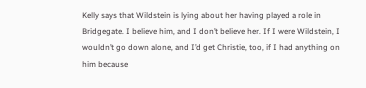Kelly says that Wildstein is lying about her having played a role in Bridgegate. I believe him, and I don’t believe her. If I were Wildstein, I wouldn’t go down alone, and I’d get Christie, too, if I had anything on him because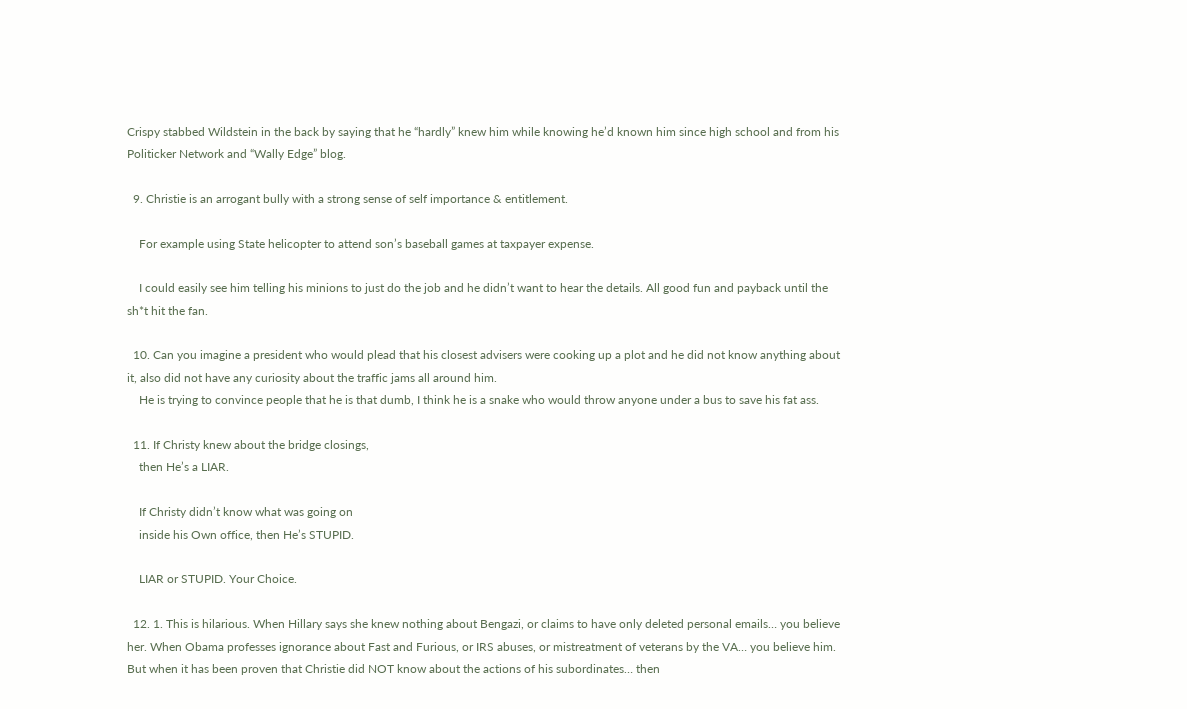Crispy stabbed Wildstein in the back by saying that he “hardly” knew him while knowing he’d known him since high school and from his Politicker Network and “Wally Edge” blog.

  9. Christie is an arrogant bully with a strong sense of self importance & entitlement.

    For example using State helicopter to attend son’s baseball games at taxpayer expense.

    I could easily see him telling his minions to just do the job and he didn’t want to hear the details. All good fun and payback until the sh*t hit the fan.

  10. Can you imagine a president who would plead that his closest advisers were cooking up a plot and he did not know anything about it, also did not have any curiosity about the traffic jams all around him.
    He is trying to convince people that he is that dumb, I think he is a snake who would throw anyone under a bus to save his fat ass.

  11. If Christy knew about the bridge closings,
    then He’s a LIAR.

    If Christy didn’t know what was going on
    inside his Own office, then He’s STUPID.

    LIAR or STUPID. Your Choice.

  12. 1. This is hilarious. When Hillary says she knew nothing about Bengazi, or claims to have only deleted personal emails… you believe her. When Obama professes ignorance about Fast and Furious, or IRS abuses, or mistreatment of veterans by the VA… you believe him. But when it has been proven that Christie did NOT know about the actions of his subordinates… then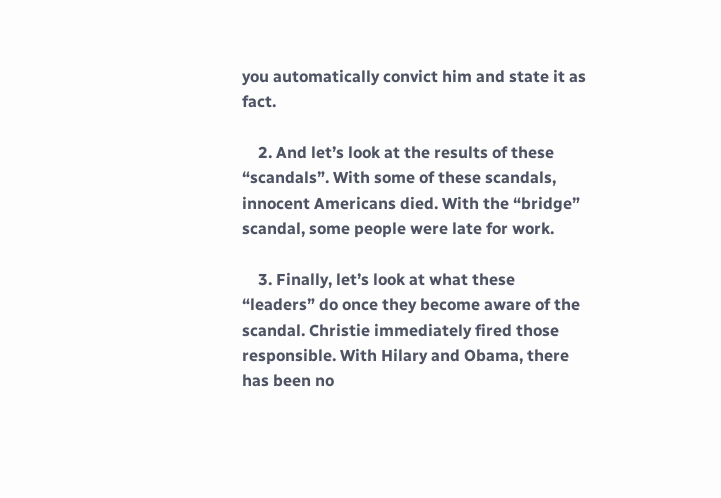you automatically convict him and state it as fact.

    2. And let’s look at the results of these “scandals”. With some of these scandals, innocent Americans died. With the “bridge” scandal, some people were late for work.

    3. Finally, let’s look at what these “leaders” do once they become aware of the scandal. Christie immediately fired those responsible. With Hilary and Obama, there has been no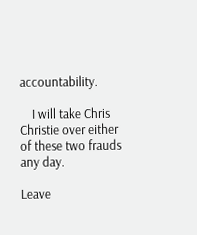accountability.

    I will take Chris Christie over either of these two frauds any day.

Leave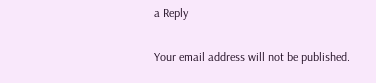a Reply

Your email address will not be published.